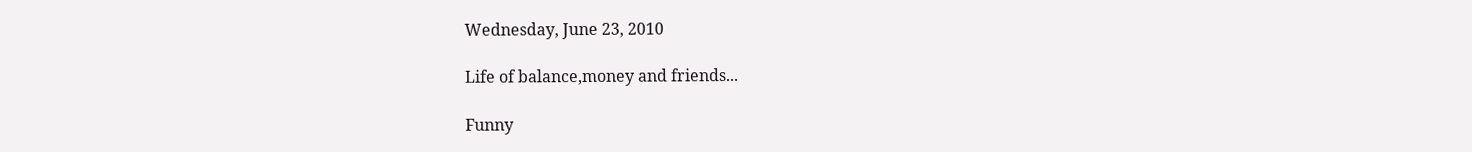Wednesday, June 23, 2010

Life of balance,money and friends...

Funny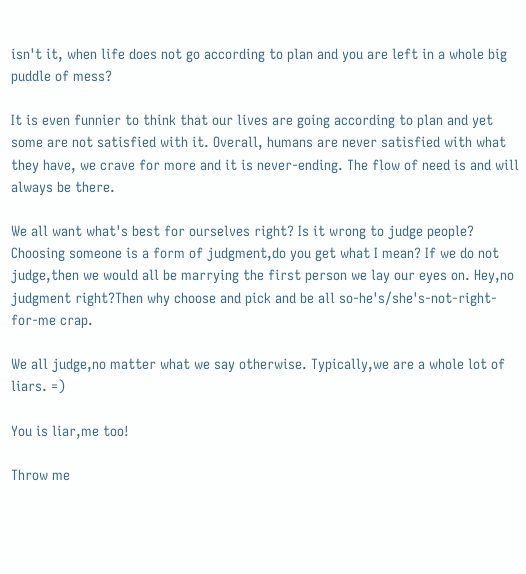isn't it, when life does not go according to plan and you are left in a whole big puddle of mess?

It is even funnier to think that our lives are going according to plan and yet some are not satisfied with it. Overall, humans are never satisfied with what they have, we crave for more and it is never-ending. The flow of need is and will always be there.

We all want what's best for ourselves right? Is it wrong to judge people? Choosing someone is a form of judgment,do you get what I mean? If we do not judge,then we would all be marrying the first person we lay our eyes on. Hey,no judgment right?Then why choose and pick and be all so-he's/she's-not-right-for-me crap.

We all judge,no matter what we say otherwise. Typically,we are a whole lot of liars. =)

You is liar,me too!

Throw me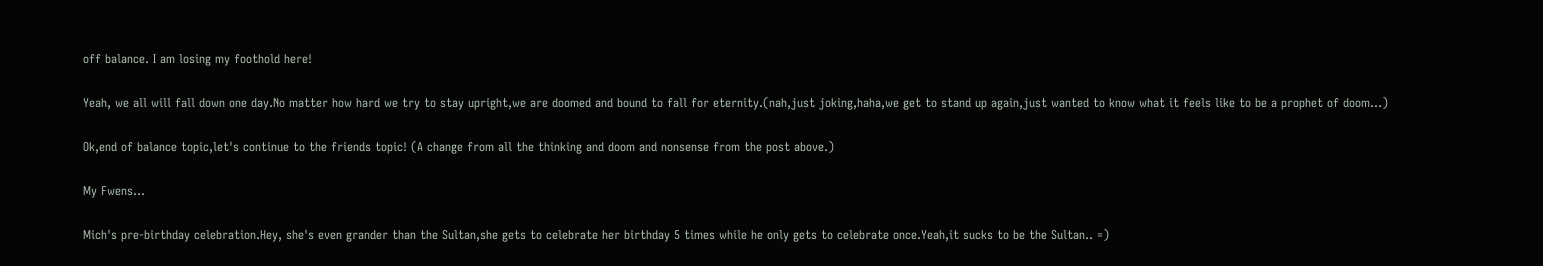off balance. I am losing my foothold here!

Yeah, we all will fall down one day.No matter how hard we try to stay upright,we are doomed and bound to fall for eternity.(nah,just joking,haha,we get to stand up again,just wanted to know what it feels like to be a prophet of doom...)

Ok,end of balance topic,let's continue to the friends topic! (A change from all the thinking and doom and nonsense from the post above.)

My Fwens...

Mich's pre-birthday celebration.Hey, she's even grander than the Sultan,she gets to celebrate her birthday 5 times while he only gets to celebrate once.Yeah,it sucks to be the Sultan.. =)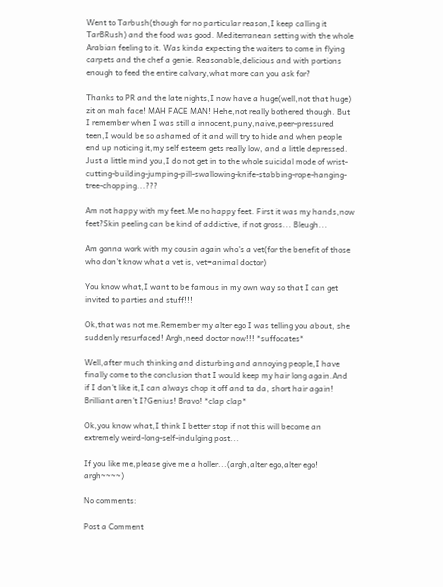Went to Tarbush(though for no particular reason,I keep calling it TarBRush) and the food was good. Mediterranean setting with the whole Arabian feeling to it. Was kinda expecting the waiters to come in flying carpets and the chef a genie. Reasonable,delicious and with portions enough to feed the entire calvary,what more can you ask for?

Thanks to PR and the late nights,I now have a huge(well,not that huge) zit on mah face! MAH FACE MAN! Hehe,not really bothered though. But I remember when I was still a innocent,puny,naive,peer-pressured teen,I would be so ashamed of it and will try to hide and when people end up noticing it,my self esteem gets really low, and a little depressed. Just a little mind you,I do not get in to the whole suicidal mode of wrist-cutting-building-jumping-pill-swallowing-knife-stabbing-rope-hanging-tree-chopping...???

Am not happy with my feet.Me no happy feet. First it was my hands,now feet?Skin peeling can be kind of addictive, if not gross... Bleugh...

Am gonna work with my cousin again who's a vet(for the benefit of those who don't know what a vet is, vet=animal doctor)

You know what,I want to be famous in my own way so that I can get invited to parties and stuff!!!

Ok,that was not me.Remember my alter ego I was telling you about, she suddenly resurfaced! Argh,need doctor now!!! *suffocates*

Well,after much thinking and disturbing and annoying people,I have finally come to the conclusion that I would keep my hair long again.And if I don't like it,I can always chop it off and ta da, short hair again! Brilliant aren't I?Genius! Bravo! *clap clap*

Ok,you know what,I think I better stop if not this will become an extremely weird-long-self-indulging post...

If you like me,please give me a holler...(argh,alter ego,alter ego! argh~~~~)

No comments:

Post a Comment